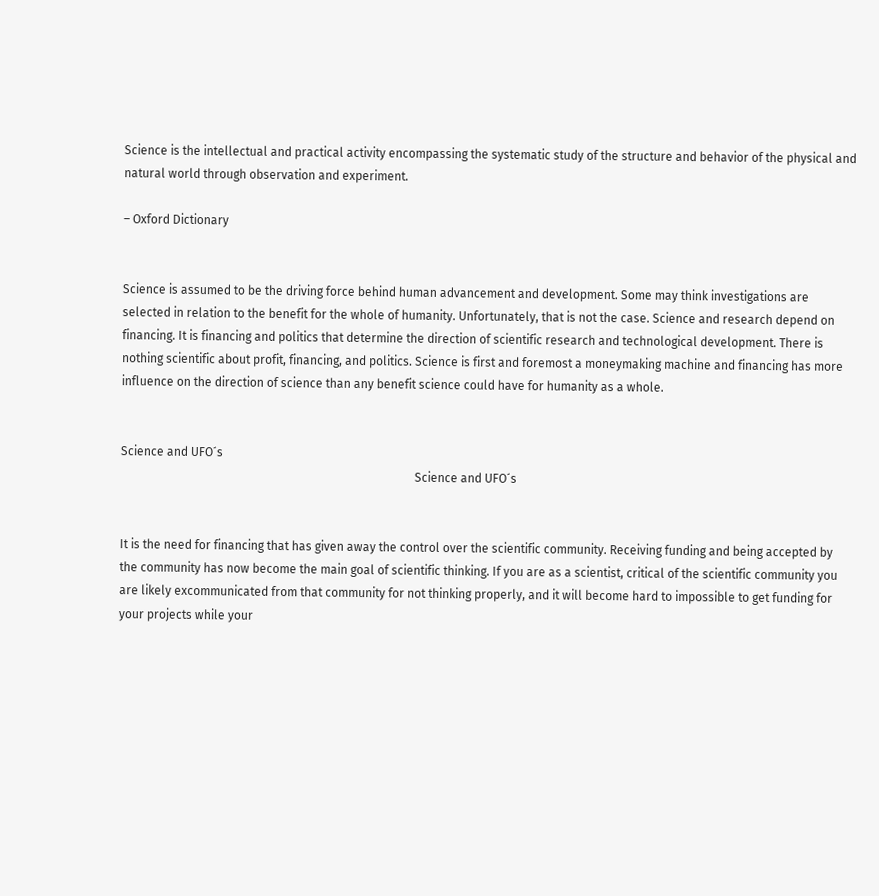Science is the intellectual and practical activity encompassing the systematic study of the structure and behavior of the physical and natural world through observation and experiment.

– Oxford Dictionary


Science is assumed to be the driving force behind human advancement and development. Some may think investigations are selected in relation to the benefit for the whole of humanity. Unfortunately, that is not the case. Science and research depend on financing. It is financing and politics that determine the direction of scientific research and technological development. There is nothing scientific about profit, financing, and politics. Science is first and foremost a moneymaking machine and financing has more influence on the direction of science than any benefit science could have for humanity as a whole.


Science and UFO´s
                                                                                                  Science and UFO´s


It is the need for financing that has given away the control over the scientific community. Receiving funding and being accepted by the community has now become the main goal of scientific thinking. If you are as a scientist, critical of the scientific community you are likely excommunicated from that community for not thinking properly, and it will become hard to impossible to get funding for your projects while your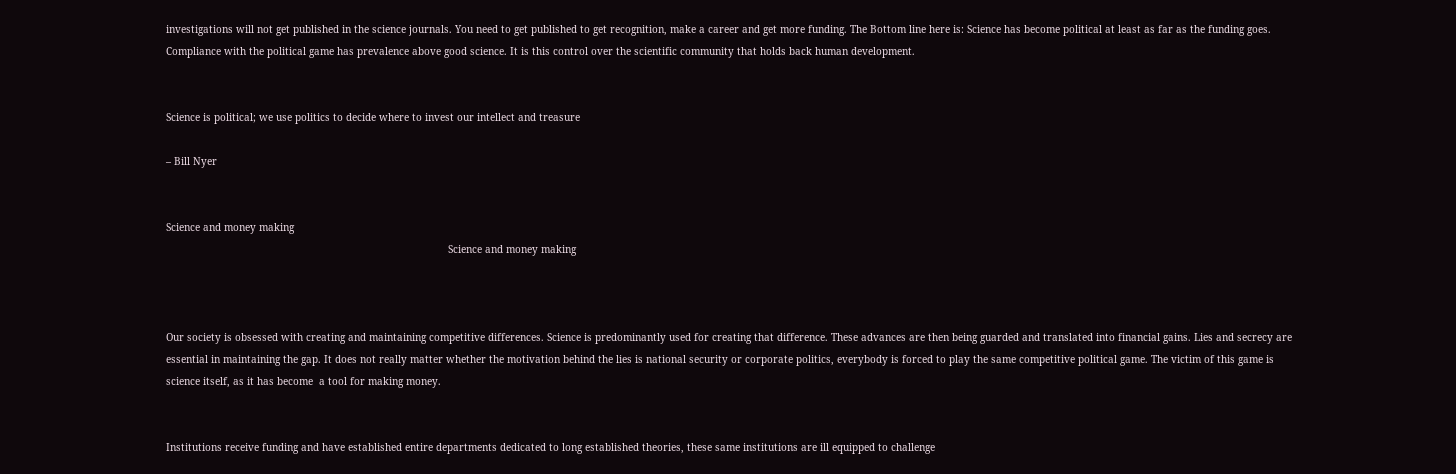investigations will not get published in the science journals. You need to get published to get recognition, make a career and get more funding. The Bottom line here is: Science has become political at least as far as the funding goes. Compliance with the political game has prevalence above good science. It is this control over the scientific community that holds back human development.


Science is political; we use politics to decide where to invest our intellect and treasure

– Bill Nyer


Science and money making
                                                                                              Science and money making



Our society is obsessed with creating and maintaining competitive differences. Science is predominantly used for creating that difference. These advances are then being guarded and translated into financial gains. Lies and secrecy are essential in maintaining the gap. It does not really matter whether the motivation behind the lies is national security or corporate politics, everybody is forced to play the same competitive political game. The victim of this game is science itself, as it has become  a tool for making money.


Institutions receive funding and have established entire departments dedicated to long established theories, these same institutions are ill equipped to challenge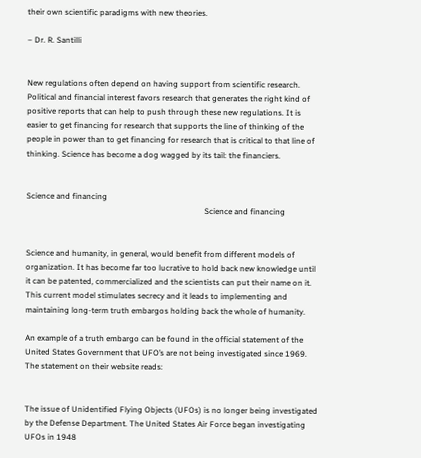their own scientific paradigms with new theories.

– Dr. R. Santilli


New regulations often depend on having support from scientific research. Political and financial interest favors research that generates the right kind of positive reports that can help to push through these new regulations. It is easier to get financing for research that supports the line of thinking of the people in power than to get financing for research that is critical to that line of thinking. Science has become a dog wagged by its tail: the financiers.


Science and financing
                                                                                         Science and financing


Science and humanity, in general, would benefit from different models of organization. It has become far too lucrative to hold back new knowledge until it can be patented, commercialized and the scientists can put their name on it. This current model stimulates secrecy and it leads to implementing and maintaining long-term truth embargos holding back the whole of humanity.

An example of a truth embargo can be found in the official statement of the United States Government that UFO’s are not being investigated since 1969. The statement on their website reads:


The issue of Unidentified Flying Objects (UFOs) is no longer being investigated by the Defense Department. The United States Air Force began investigating UFOs in 1948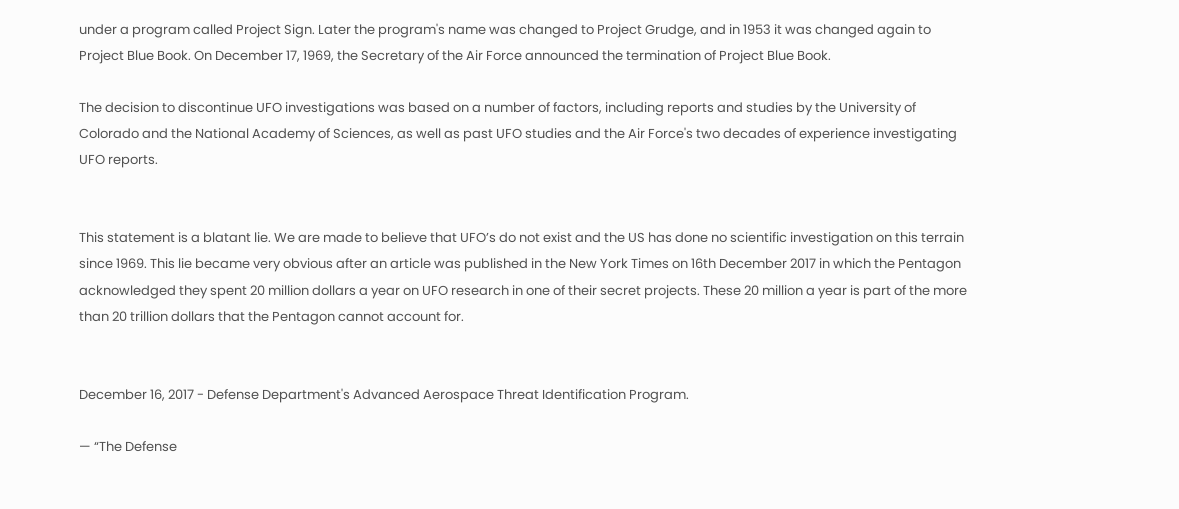under a program called Project Sign. Later the program's name was changed to Project Grudge, and in 1953 it was changed again to Project Blue Book. On December 17, 1969, the Secretary of the Air Force announced the termination of Project Blue Book.

The decision to discontinue UFO investigations was based on a number of factors, including reports and studies by the University of Colorado and the National Academy of Sciences, as well as past UFO studies and the Air Force's two decades of experience investigating UFO reports.


This statement is a blatant lie. We are made to believe that UFO’s do not exist and the US has done no scientific investigation on this terrain since 1969. This lie became very obvious after an article was published in the New York Times on 16th December 2017 in which the Pentagon acknowledged they spent 20 million dollars a year on UFO research in one of their secret projects. These 20 million a year is part of the more than 20 trillion dollars that the Pentagon cannot account for.


December 16, 2017 - Defense Department's Advanced Aerospace Threat Identification Program.

— “The Defense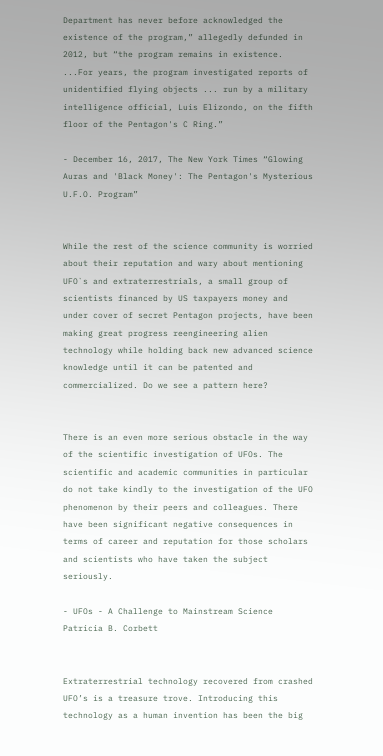Department has never before acknowledged the existence of the program,” allegedly defunded in 2012, but “the program remains in existence. ...For years, the program investigated reports of unidentified flying objects ... run by a military intelligence official, Luis Elizondo, on the fifth floor of the Pentagon's C Ring.”

- December 16, 2017, The New York Times “Glowing Auras and 'Black Money': The Pentagon's Mysterious U.F.O. Program”


While the rest of the science community is worried about their reputation and wary about mentioning UFO`s and extraterrestrials, a small group of scientists financed by US taxpayers money and under cover of secret Pentagon projects, have been making great progress reengineering alien technology while holding back new advanced science knowledge until it can be patented and commercialized. Do we see a pattern here?


There is an even more serious obstacle in the way of the scientific investigation of UFOs. The scientific and academic communities in particular do not take kindly to the investigation of the UFO phenomenon by their peers and colleagues. There have been significant negative consequences in terms of career and reputation for those scholars and scientists who have taken the subject seriously.

- UFOs - A Challenge to Mainstream Science Patricia B. Corbett


Extraterrestrial technology recovered from crashed UFO’s is a treasure trove. Introducing this technology as a human invention has been the big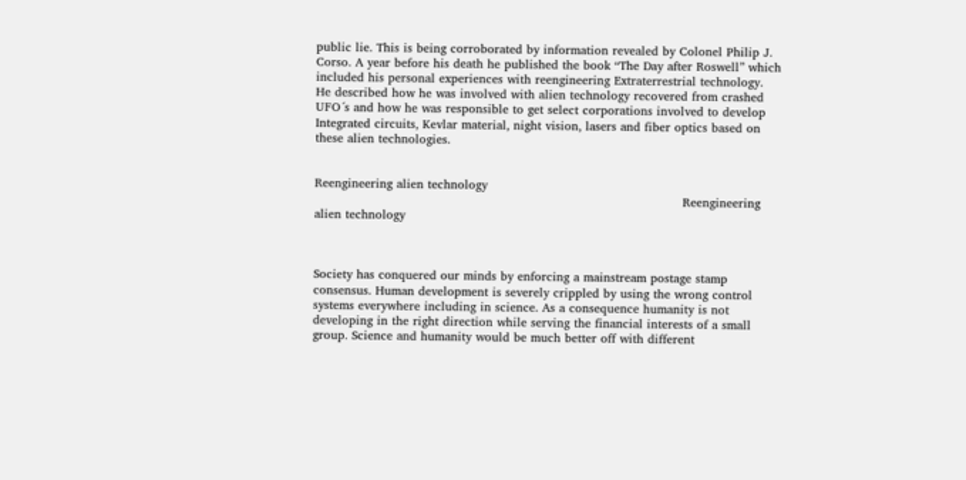public lie. This is being corroborated by information revealed by Colonel Philip J. Corso. A year before his death he published the book “The Day after Roswell” which included his personal experiences with reengineering Extraterrestrial technology. He described how he was involved with alien technology recovered from crashed UFO´s and how he was responsible to get select corporations involved to develop Integrated circuits, Kevlar material, night vision, lasers and fiber optics based on these alien technologies.


Reengineering alien technology
                                                                                            Reengineering alien technology



Society has conquered our minds by enforcing a mainstream postage stamp consensus. Human development is severely crippled by using the wrong control systems everywhere including in science. As a consequence humanity is not developing in the right direction while serving the financial interests of a small group. Science and humanity would be much better off with different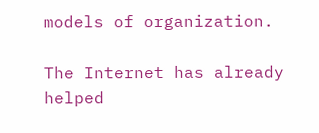models of organization.

The Internet has already helped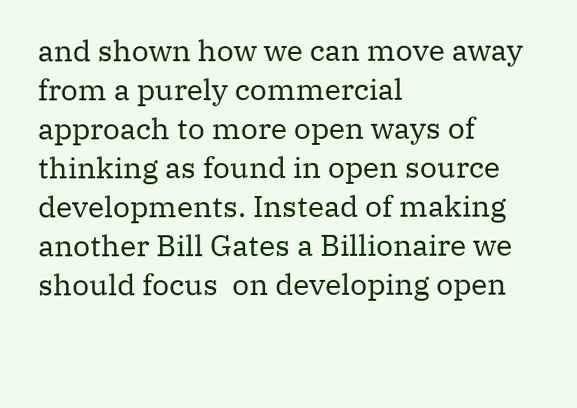and shown how we can move away from a purely commercial approach to more open ways of thinking as found in open source developments. Instead of making another Bill Gates a Billionaire we should focus  on developing open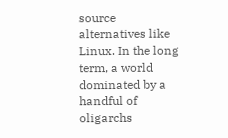source alternatives like Linux. In the long term, a world dominated by a handful of oligarchs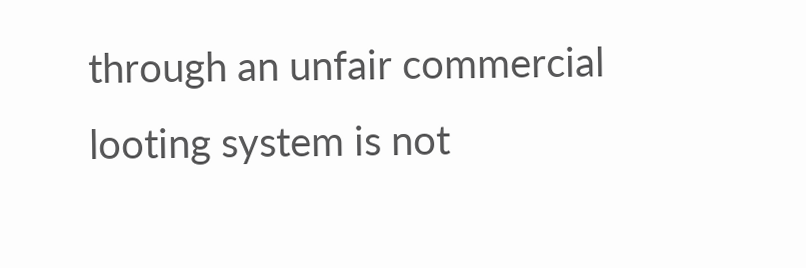through an unfair commercial looting system is not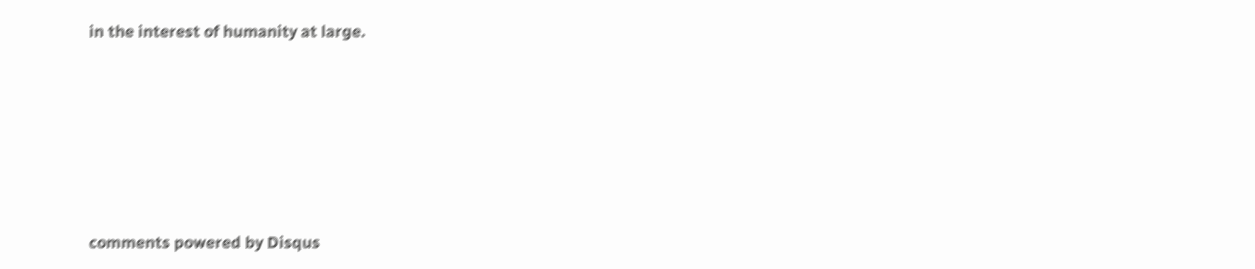in the interest of humanity at large.






comments powered by Disqus